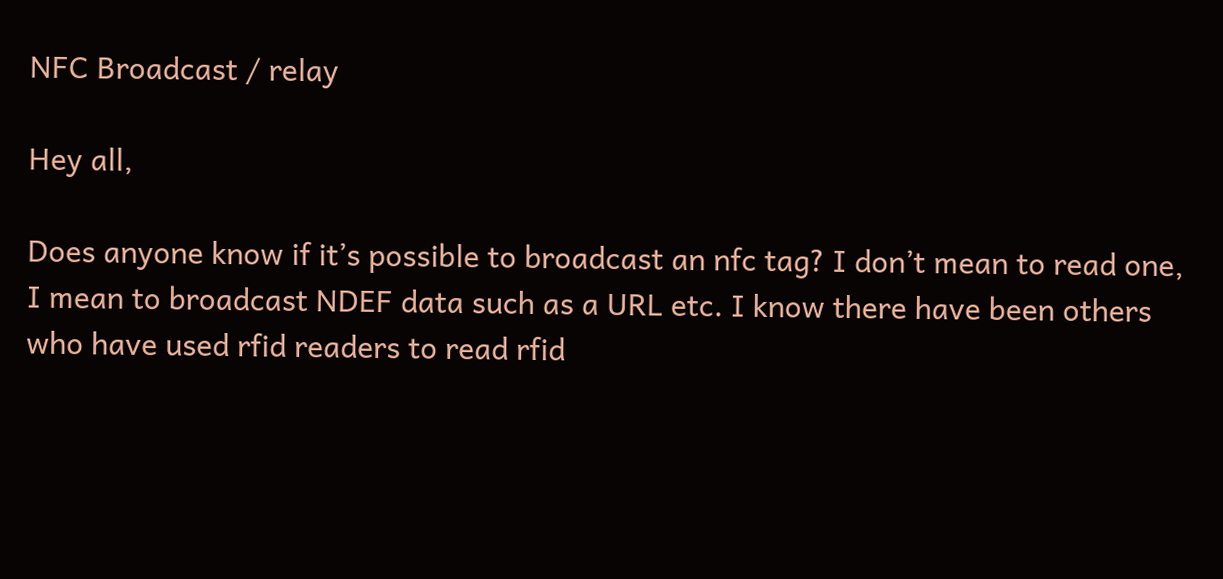NFC Broadcast / relay

Hey all,

Does anyone know if it’s possible to broadcast an nfc tag? I don’t mean to read one, I mean to broadcast NDEF data such as a URL etc. I know there have been others who have used rfid readers to read rfid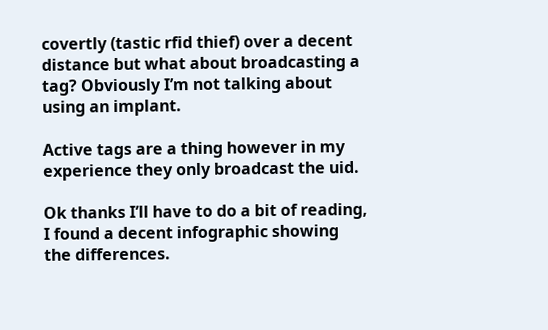covertly (tastic rfid thief) over a decent distance but what about broadcasting a tag? Obviously I’m not talking about using an implant.

Active tags are a thing however in my experience they only broadcast the uid.

Ok thanks I’ll have to do a bit of reading, I found a decent infographic showing the differences.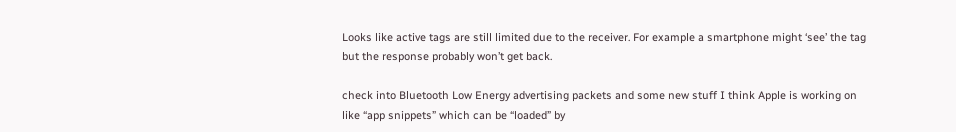Looks like active tags are still limited due to the receiver. For example a smartphone might ‘see’ the tag but the response probably won’t get back.

check into Bluetooth Low Energy advertising packets and some new stuff I think Apple is working on like “app snippets” which can be “loaded” by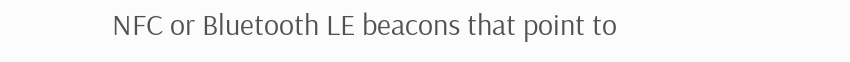NFC or Bluetooth LE beacons that point to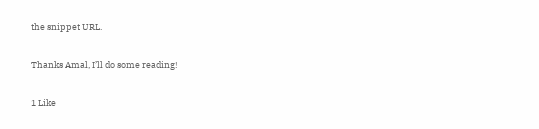the snippet URL.

Thanks Amal, I’ll do some reading!

1 Like